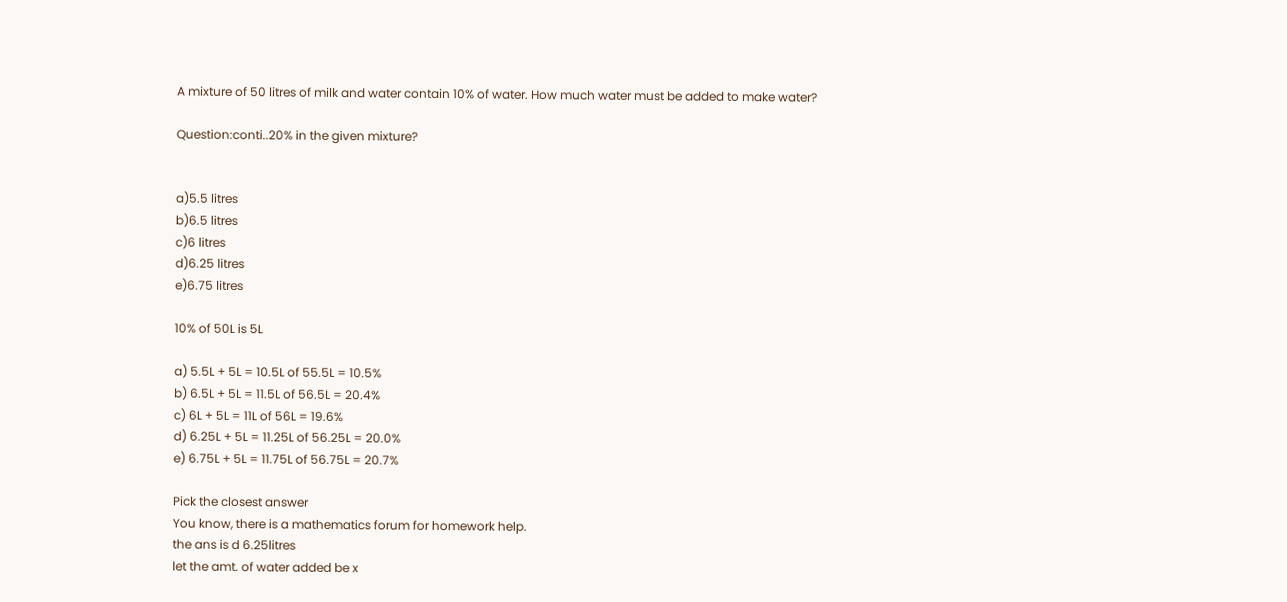A mixture of 50 litres of milk and water contain 10% of water. How much water must be added to make water?

Question:conti..20% in the given mixture?


a)5.5 litres
b)6.5 litres
c)6 litres
d)6.25 litres
e)6.75 litres

10% of 50L is 5L

a) 5.5L + 5L = 10.5L of 55.5L = 10.5%
b) 6.5L + 5L = 11.5L of 56.5L = 20.4%
c) 6L + 5L = 11L of 56L = 19.6%
d) 6.25L + 5L = 11.25L of 56.25L = 20.0%
e) 6.75L + 5L = 11.75L of 56.75L = 20.7%

Pick the closest answer
You know, there is a mathematics forum for homework help.
the ans is d 6.25litres
let the amt. of water added be x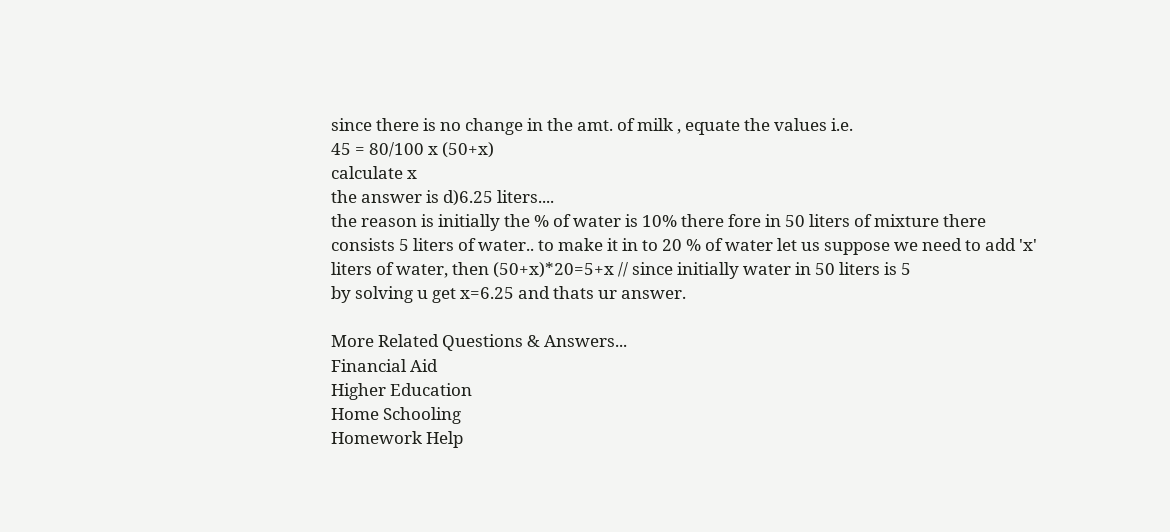since there is no change in the amt. of milk , equate the values i.e.
45 = 80/100 x (50+x)
calculate x
the answer is d)6.25 liters....
the reason is initially the % of water is 10% there fore in 50 liters of mixture there consists 5 liters of water.. to make it in to 20 % of water let us suppose we need to add 'x' liters of water, then (50+x)*20=5+x // since initially water in 50 liters is 5
by solving u get x=6.25 and thats ur answer.

More Related Questions & Answers...
Financial Aid
Higher Education
Home Schooling
Homework Help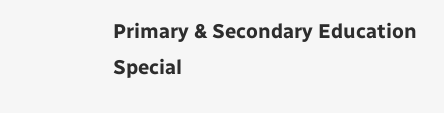Primary & Secondary Education
Special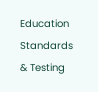Education
Standards & Testing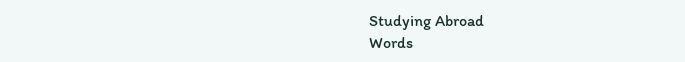Studying Abroad
Words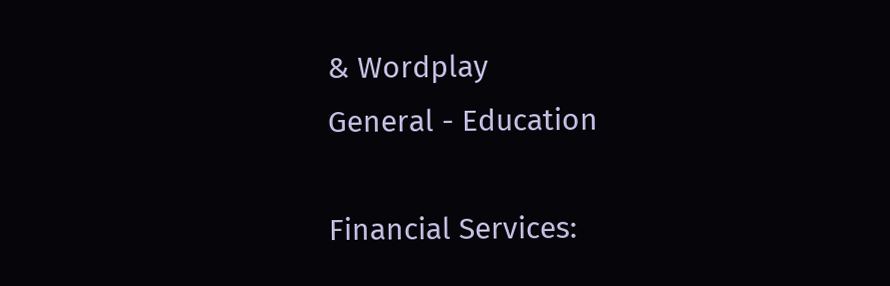& Wordplay
General - Education

Financial Services: